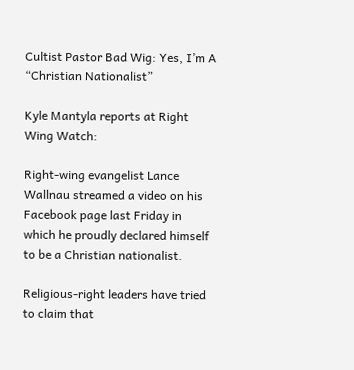Cultist Pastor Bad Wig: Yes, I’m A “Christian Nationalist”

Kyle Mantyla reports at Right Wing Watch:

Right-wing evangelist Lance Wallnau streamed a video on his Facebook page last Friday in which he proudly declared himself to be a Christian nationalist.

Religious-right leaders have tried to claim that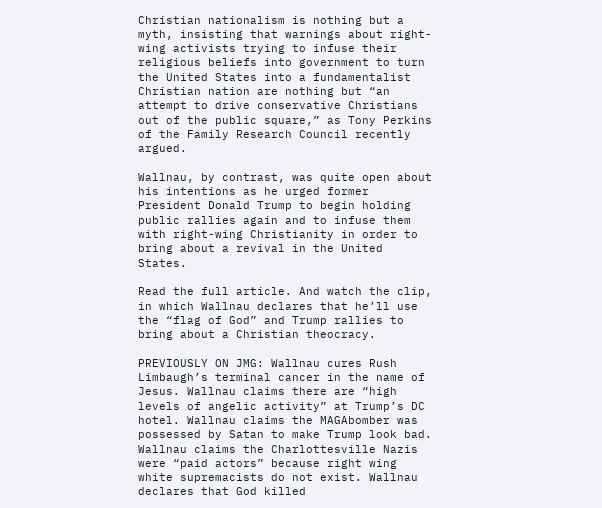Christian nationalism is nothing but a myth, insisting that warnings about right-wing activists trying to infuse their religious beliefs into government to turn the United States into a fundamentalist Christian nation are nothing but “an attempt to drive conservative Christians out of the public square,” as Tony Perkins of the Family Research Council recently argued.

Wallnau, by contrast, was quite open about his intentions as he urged former President Donald Trump to begin holding public rallies again and to infuse them with right-wing Christianity in order to bring about a revival in the United States.

Read the full article. And watch the clip, in which Wallnau declares that he’ll use the “flag of God” and Trump rallies to bring about a Christian theocracy.

PREVIOUSLY ON JMG: Wallnau cures Rush Limbaugh’s terminal cancer in the name of Jesus. Wallnau claims there are “high levels of angelic activity” at Trump’s DC hotel. Wallnau claims the MAGAbomber was possessed by Satan to make Trump look bad. Wallnau claims the Charlottesville Nazis were “paid actors” because right wing white supremacists do not exist. Wallnau declares that God killed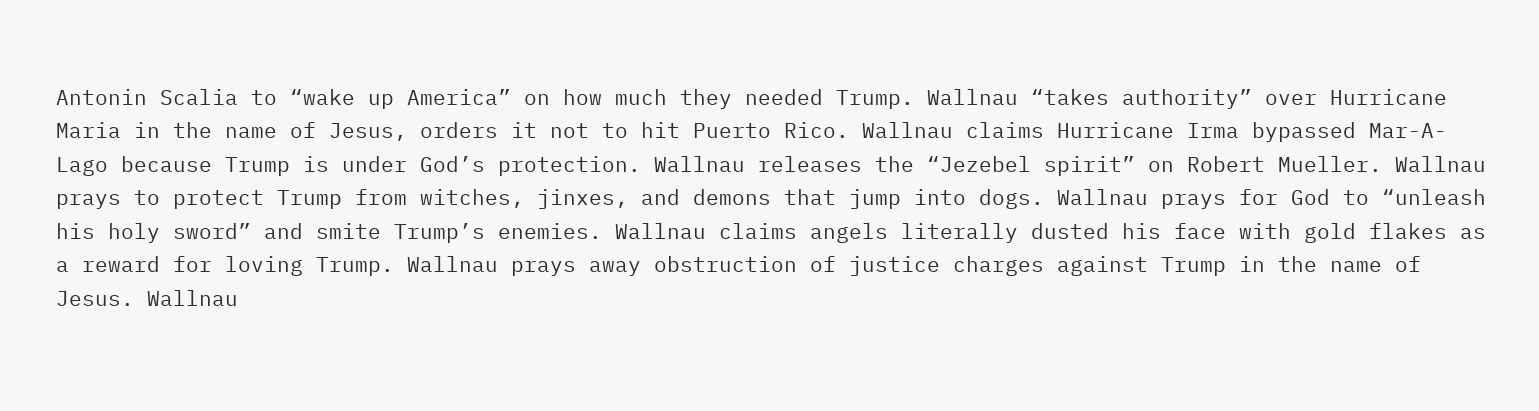Antonin Scalia to “wake up America” on how much they needed Trump. Wallnau “takes authority” over Hurricane Maria in the name of Jesus, orders it not to hit Puerto Rico. Wallnau claims Hurricane Irma bypassed Mar-A-Lago because Trump is under God’s protection. Wallnau releases the “Jezebel spirit” on Robert Mueller. Wallnau prays to protect Trump from witches, jinxes, and demons that jump into dogs. Wallnau prays for God to “unleash his holy sword” and smite Trump’s enemies. Wallnau claims angels literally dusted his face with gold flakes as a reward for loving Trump. Wallnau prays away obstruction of justice charges against Trump in the name of Jesus. Wallnau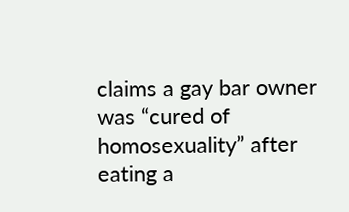claims a gay bar owner was “cured of homosexuality” after eating a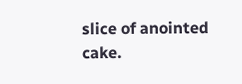slice of anointed cake.